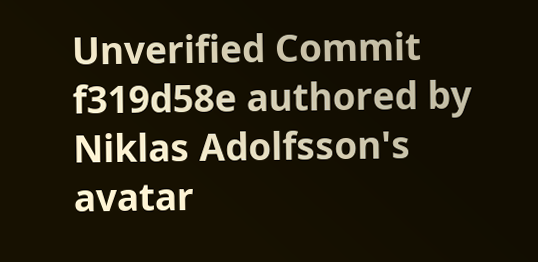Unverified Commit f319d58e authored by Niklas Adolfsson's avatar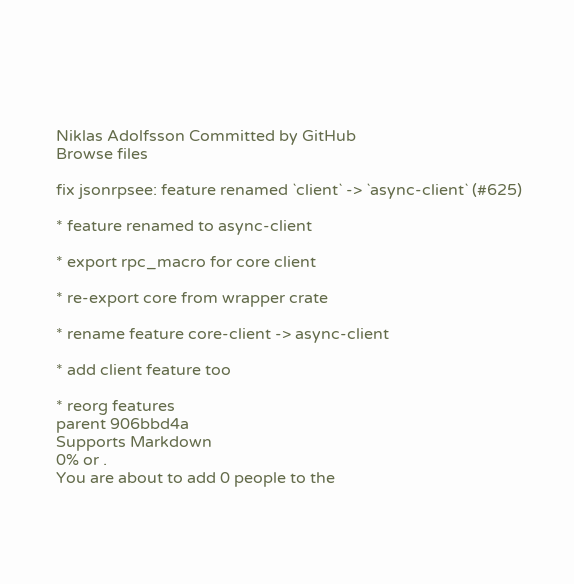Niklas Adolfsson Committed by GitHub
Browse files

fix jsonrpsee: feature renamed `client` -> `async-client` (#625)

* feature renamed to async-client

* export rpc_macro for core client

* re-export core from wrapper crate

* rename feature core-client -> async-client

* add client feature too

* reorg features
parent 906bbd4a
Supports Markdown
0% or .
You are about to add 0 people to the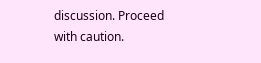discussion. Proceed with caution.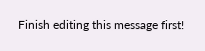Finish editing this message first!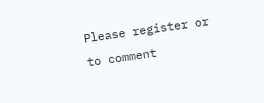Please register or to comment